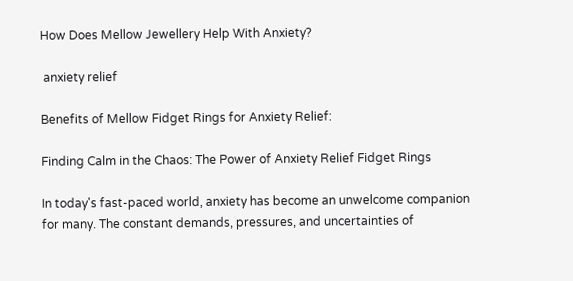How Does Mellow Jewellery Help With Anxiety?

 anxiety relief

Benefits of Mellow Fidget Rings for Anxiety Relief:

Finding Calm in the Chaos: The Power of Anxiety Relief Fidget Rings

In today's fast-paced world, anxiety has become an unwelcome companion for many. The constant demands, pressures, and uncertainties of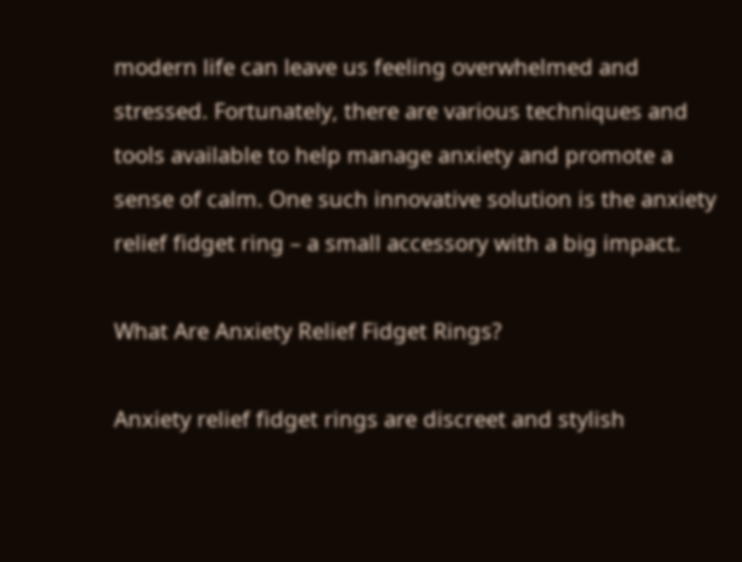modern life can leave us feeling overwhelmed and stressed. Fortunately, there are various techniques and tools available to help manage anxiety and promote a sense of calm. One such innovative solution is the anxiety relief fidget ring – a small accessory with a big impact.

What Are Anxiety Relief Fidget Rings?

Anxiety relief fidget rings are discreet and stylish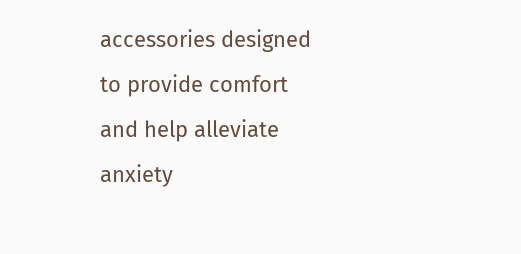accessories designed to provide comfort and help alleviate anxiety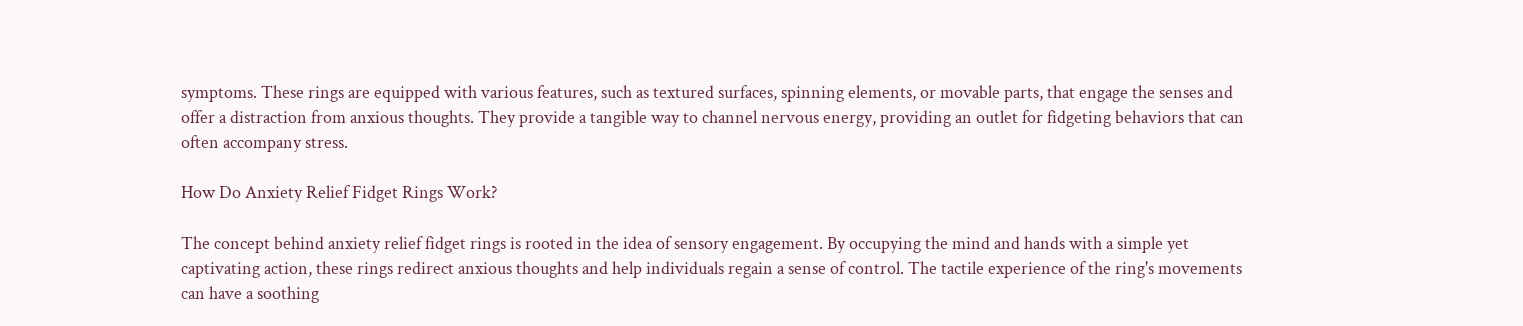symptoms. These rings are equipped with various features, such as textured surfaces, spinning elements, or movable parts, that engage the senses and offer a distraction from anxious thoughts. They provide a tangible way to channel nervous energy, providing an outlet for fidgeting behaviors that can often accompany stress.

How Do Anxiety Relief Fidget Rings Work?

The concept behind anxiety relief fidget rings is rooted in the idea of sensory engagement. By occupying the mind and hands with a simple yet captivating action, these rings redirect anxious thoughts and help individuals regain a sense of control. The tactile experience of the ring's movements can have a soothing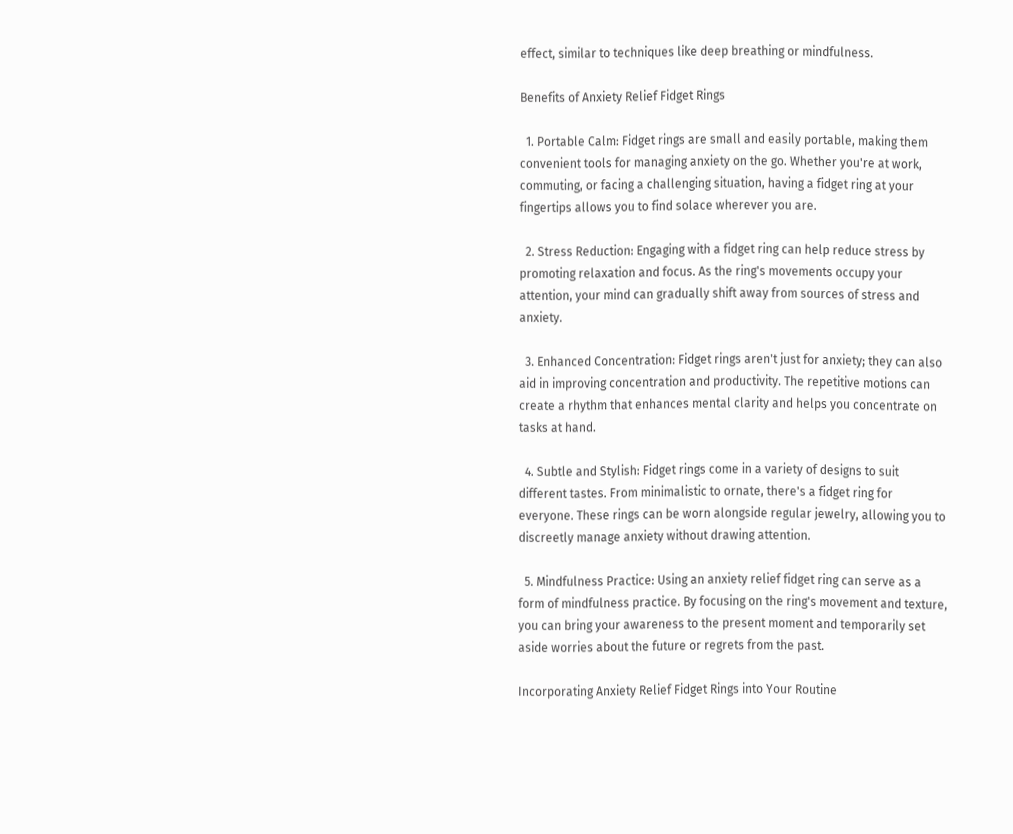effect, similar to techniques like deep breathing or mindfulness.

Benefits of Anxiety Relief Fidget Rings

  1. Portable Calm: Fidget rings are small and easily portable, making them convenient tools for managing anxiety on the go. Whether you're at work, commuting, or facing a challenging situation, having a fidget ring at your fingertips allows you to find solace wherever you are.

  2. Stress Reduction: Engaging with a fidget ring can help reduce stress by promoting relaxation and focus. As the ring's movements occupy your attention, your mind can gradually shift away from sources of stress and anxiety.

  3. Enhanced Concentration: Fidget rings aren't just for anxiety; they can also aid in improving concentration and productivity. The repetitive motions can create a rhythm that enhances mental clarity and helps you concentrate on tasks at hand.

  4. Subtle and Stylish: Fidget rings come in a variety of designs to suit different tastes. From minimalistic to ornate, there's a fidget ring for everyone. These rings can be worn alongside regular jewelry, allowing you to discreetly manage anxiety without drawing attention.

  5. Mindfulness Practice: Using an anxiety relief fidget ring can serve as a form of mindfulness practice. By focusing on the ring's movement and texture, you can bring your awareness to the present moment and temporarily set aside worries about the future or regrets from the past.

Incorporating Anxiety Relief Fidget Rings into Your Routine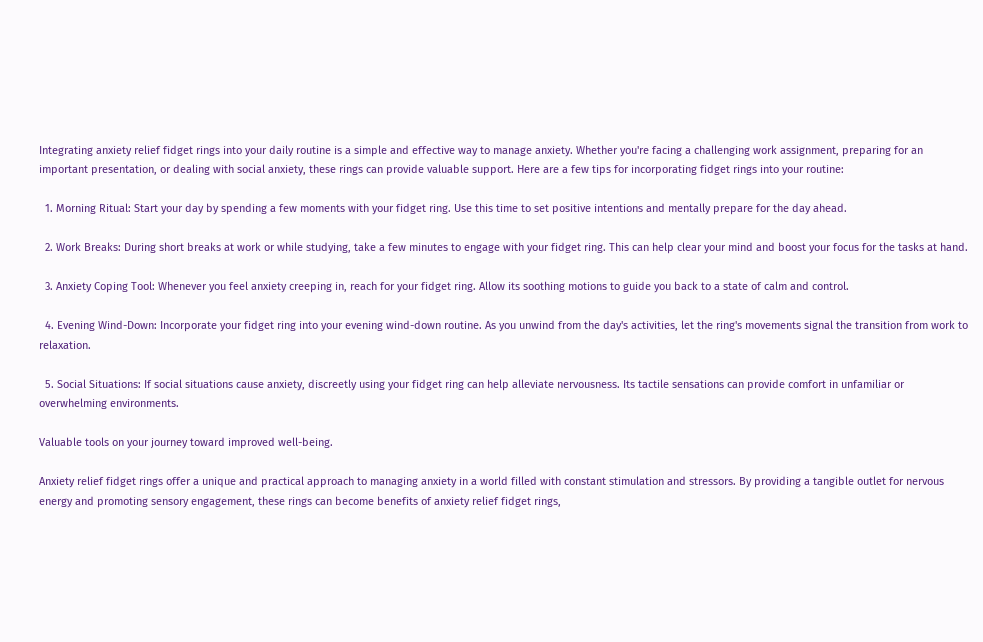Integrating anxiety relief fidget rings into your daily routine is a simple and effective way to manage anxiety. Whether you're facing a challenging work assignment, preparing for an important presentation, or dealing with social anxiety, these rings can provide valuable support. Here are a few tips for incorporating fidget rings into your routine:

  1. Morning Ritual: Start your day by spending a few moments with your fidget ring. Use this time to set positive intentions and mentally prepare for the day ahead.

  2. Work Breaks: During short breaks at work or while studying, take a few minutes to engage with your fidget ring. This can help clear your mind and boost your focus for the tasks at hand.

  3. Anxiety Coping Tool: Whenever you feel anxiety creeping in, reach for your fidget ring. Allow its soothing motions to guide you back to a state of calm and control.

  4. Evening Wind-Down: Incorporate your fidget ring into your evening wind-down routine. As you unwind from the day's activities, let the ring's movements signal the transition from work to relaxation.

  5. Social Situations: If social situations cause anxiety, discreetly using your fidget ring can help alleviate nervousness. Its tactile sensations can provide comfort in unfamiliar or overwhelming environments.

Valuable tools on your journey toward improved well-being.

Anxiety relief fidget rings offer a unique and practical approach to managing anxiety in a world filled with constant stimulation and stressors. By providing a tangible outlet for nervous energy and promoting sensory engagement, these rings can become benefits of anxiety relief fidget rings,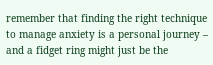remember that finding the right technique to manage anxiety is a personal journey – and a fidget ring might just be the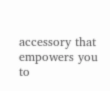accessory that empowers you to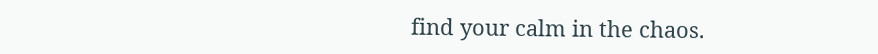find your calm in the chaos.